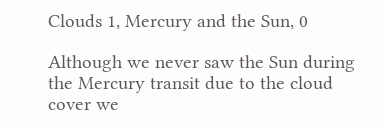Clouds 1, Mercury and the Sun, 0

Although we never saw the Sun during the Mercury transit due to the cloud cover we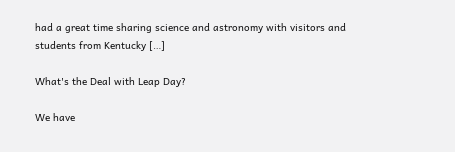had a great time sharing science and astronomy with visitors and students from Kentucky […]

What's the Deal with Leap Day?

We have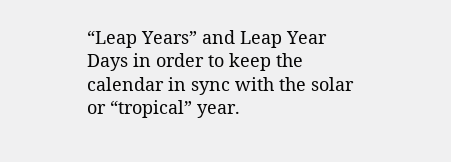“Leap Years” and Leap Year Days in order to keep the calendar in sync with the solar or “tropical” year.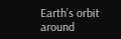Earth’s orbit around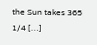the Sun takes 365 1/4 […]